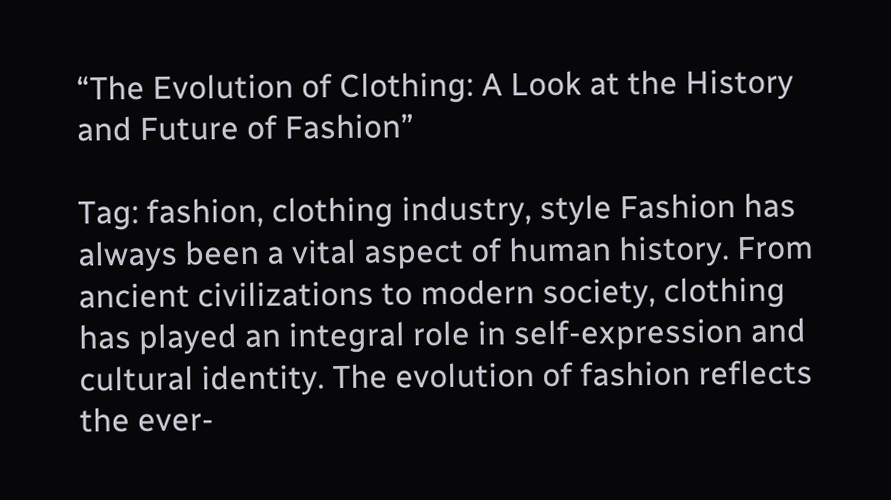“The Evolution of Clothing: A Look at the History and Future of Fashion”

Tag: fashion, clothing industry, style Fashion has always been a vital aspect of human history. From ancient civilizations to modern society, clothing has played an integral role in self-expression and cultural identity. The evolution of fashion reflects the ever-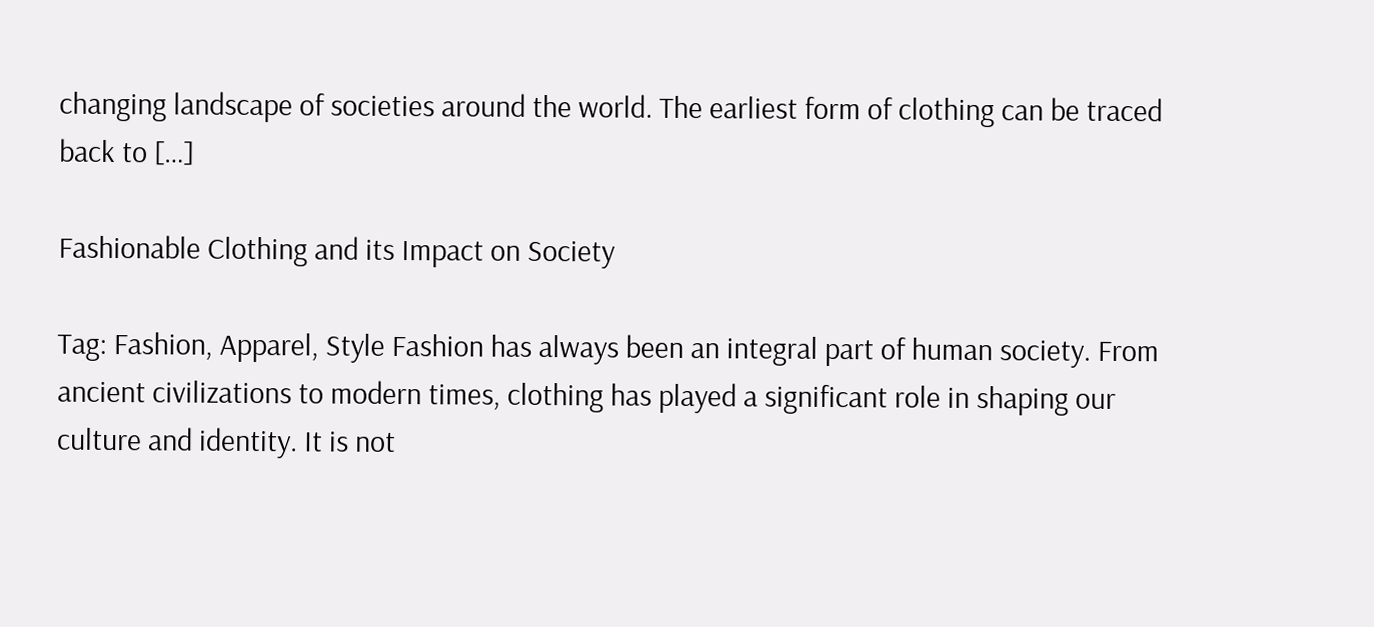changing landscape of societies around the world. The earliest form of clothing can be traced back to […]

Fashionable Clothing and its Impact on Society

Tag: Fashion, Apparel, Style Fashion has always been an integral part of human society. From ancient civilizations to modern times, clothing has played a significant role in shaping our culture and identity. It is not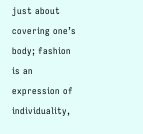just about covering one’s body; fashion is an expression of individuality,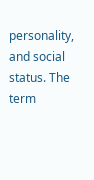personality, and social status. The term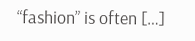“fashion” is often […]